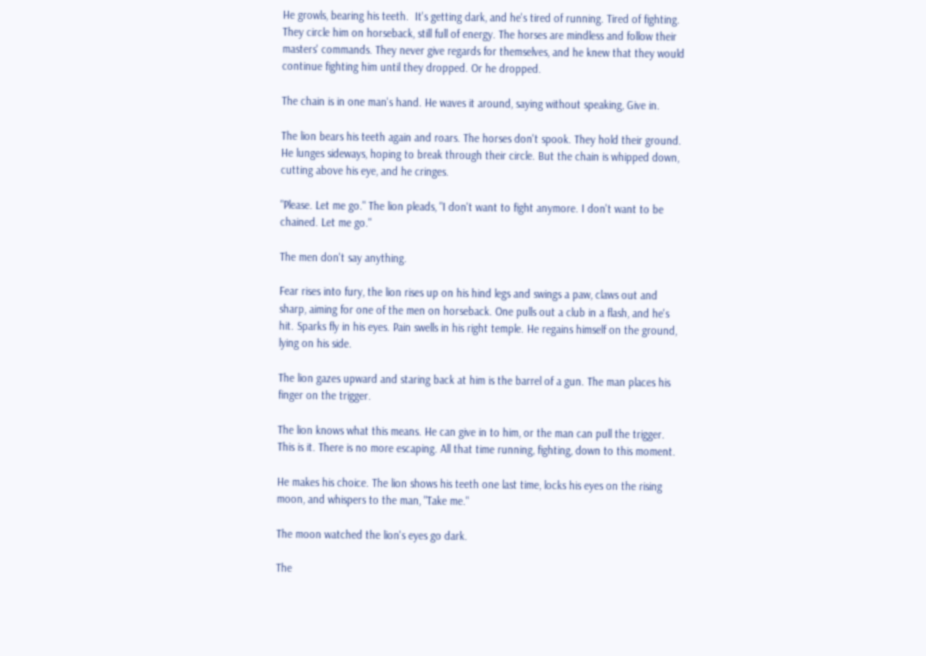He growls, bearing his teeth.  It's getting dark, and he's tired of running. Tired of fighting. They circle him on horseback, still full of energy. The horses are mindless and follow their masters' commands. They never give regards for themselves, and he knew that they would continue fighting him until they dropped. Or he dropped.

The chain is in one man's hand. He waves it around, saying without speaking, Give in.

The lion bears his teeth again and roars. The horses don't spook. They hold their ground. He lunges sideways, hoping to break through their circle. But the chain is whipped down, cutting above his eye, and he cringes.

"Please. Let me go." The lion pleads, "I don't want to fight anymore. I don't want to be chained. Let me go."

The men don't say anything.

Fear rises into fury, the lion rises up on his hind legs and swings a paw, claws out and sharp, aiming for one of the men on horseback. One pulls out a club in a flash, and he's hit. Sparks fly in his eyes. Pain swells in his right temple. He regains himself on the ground, lying on his side.

The lion gazes upward and staring back at him is the barrel of a gun. The man places his finger on the trigger.

The lion knows what this means. He can give in to him, or the man can pull the trigger. This is it. There is no more escaping. All that time running, fighting, down to this moment.

He makes his choice. The lion shows his teeth one last time, locks his eyes on the rising moon, and whispers to the man, "Take me."

The moon watched the lion's eyes go dark.

The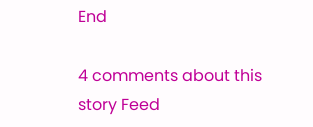End

4 comments about this story Feed